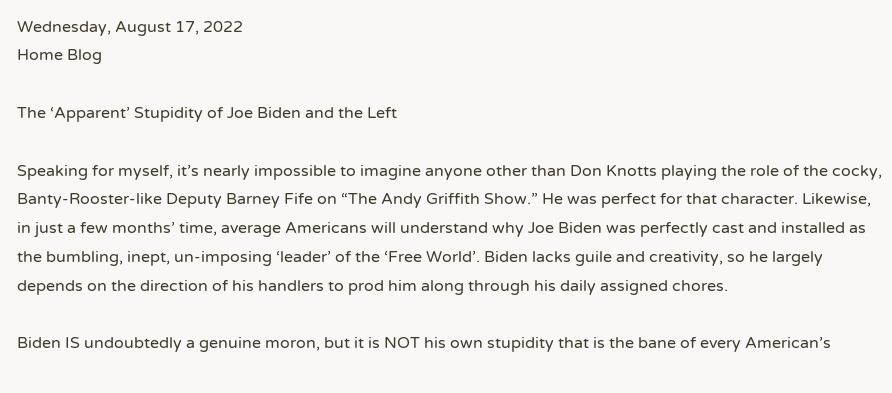Wednesday, August 17, 2022
Home Blog

The ‘Apparent’ Stupidity of Joe Biden and the Left

Speaking for myself, it’s nearly impossible to imagine anyone other than Don Knotts playing the role of the cocky, Banty-Rooster-like Deputy Barney Fife on “The Andy Griffith Show.” He was perfect for that character. Likewise, in just a few months’ time, average Americans will understand why Joe Biden was perfectly cast and installed as the bumbling, inept, un-imposing ‘leader’ of the ‘Free World’. Biden lacks guile and creativity, so he largely depends on the direction of his handlers to prod him along through his daily assigned chores.

Biden IS undoubtedly a genuine moron, but it is NOT his own stupidity that is the bane of every American’s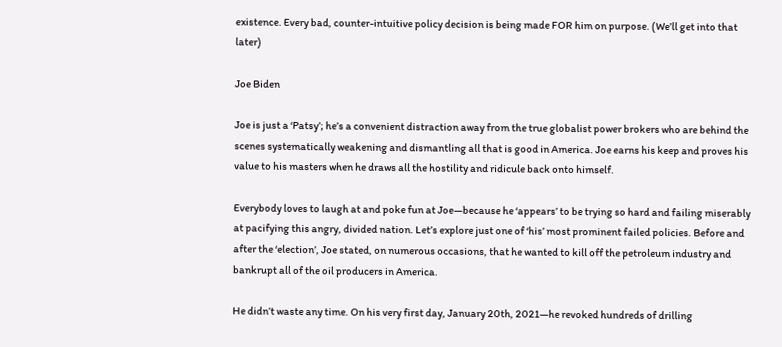existence. Every bad, counter-intuitive policy decision is being made FOR him on purpose. (We’ll get into that later)

Joe Biden

Joe is just a ‘Patsy’; he’s a convenient distraction away from the true globalist power brokers who are behind the scenes systematically weakening and dismantling all that is good in America. Joe earns his keep and proves his value to his masters when he draws all the hostility and ridicule back onto himself.

Everybody loves to laugh at and poke fun at Joe—because he ‘appears’ to be trying so hard and failing miserably at pacifying this angry, divided nation. Let’s explore just one of ‘his’ most prominent failed policies. Before and after the ‘election’, Joe stated, on numerous occasions, that he wanted to kill off the petroleum industry and bankrupt all of the oil producers in America.

He didn’t waste any time. On his very first day, January 20th, 2021—he revoked hundreds of drilling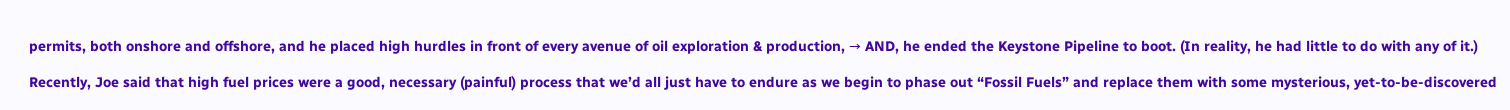permits, both onshore and offshore, and he placed high hurdles in front of every avenue of oil exploration & production, → AND, he ended the Keystone Pipeline to boot. (In reality, he had little to do with any of it.)

Recently, Joe said that high fuel prices were a good, necessary (painful) process that we’d all just have to endure as we begin to phase out “Fossil Fuels” and replace them with some mysterious, yet-to-be-discovered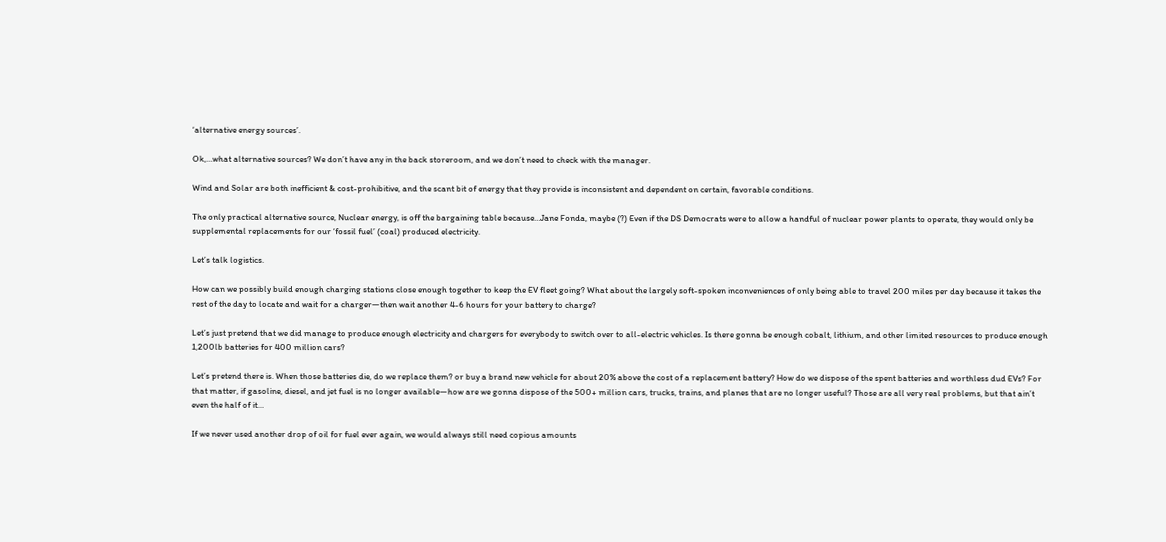‘alternative energy sources’.

Ok,…what alternative sources? We don’t have any in the back storeroom, and we don’t need to check with the manager.

Wind and Solar are both inefficient & cost-prohibitive, and the scant bit of energy that they provide is inconsistent and dependent on certain, favorable conditions.

The only practical alternative source, Nuclear energy, is off the bargaining table because…Jane Fonda, maybe (?) Even if the DS Democrats were to allow a handful of nuclear power plants to operate, they would only be supplemental replacements for our ‘fossil fuel’ (coal) produced electricity.

Let’s talk logistics.

How can we possibly build enough charging stations close enough together to keep the EV fleet going? What about the largely soft-spoken inconveniences of only being able to travel 200 miles per day because it takes the rest of the day to locate and wait for a charger—then wait another 4-6 hours for your battery to charge?

Let’s just pretend that we did manage to produce enough electricity and chargers for everybody to switch over to all-electric vehicles. Is there gonna be enough cobalt, lithium, and other limited resources to produce enough 1,200lb batteries for 400 million cars?

Let’s pretend there is. When those batteries die, do we replace them? or buy a brand new vehicle for about 20% above the cost of a replacement battery? How do we dispose of the spent batteries and worthless dud EVs? For that matter, if gasoline, diesel, and jet fuel is no longer available—how are we gonna dispose of the 500+ million cars, trucks, trains, and planes that are no longer useful? Those are all very real problems, but that ain’t even the half of it…

If we never used another drop of oil for fuel ever again, we would always still need copious amounts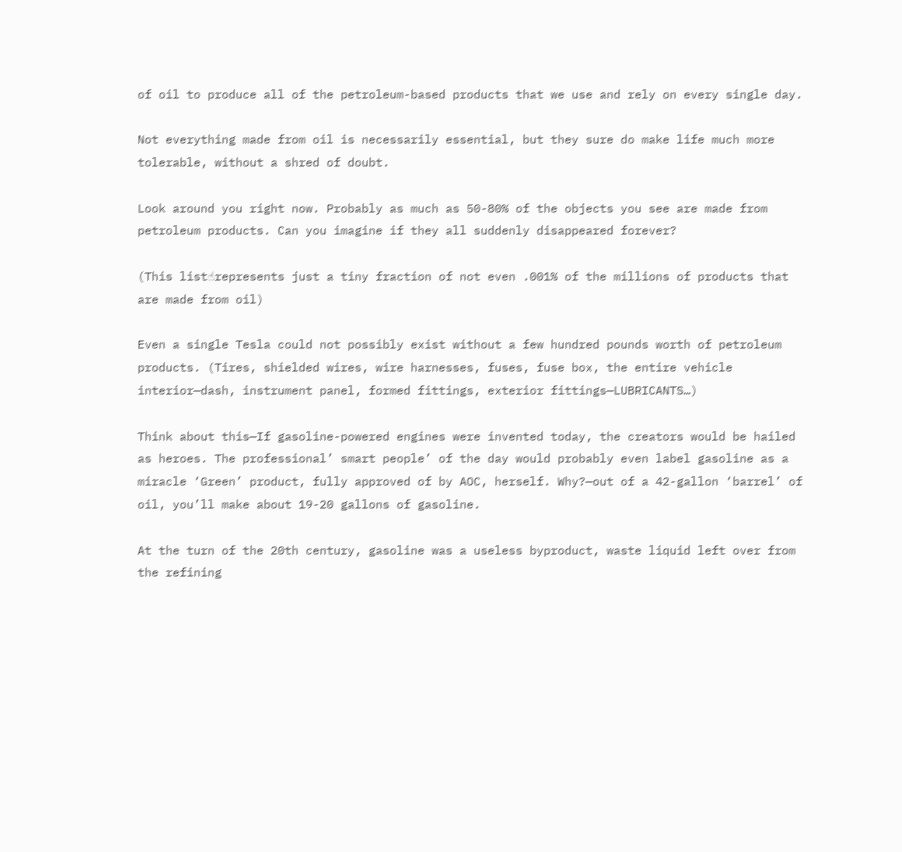of oil to produce all of the petroleum-based products that we use and rely on every single day.

Not everything made from oil is necessarily essential, but they sure do make life much more tolerable, without a shred of doubt.

Look around you right now. Probably as much as 50-80% of the objects you see are made from petroleum products. Can you imagine if they all suddenly disappeared forever?

(This list☝represents just a tiny fraction of not even .001% of the millions of products that are made from oil)

Even a single Tesla could not possibly exist without a few hundred pounds worth of petroleum products. (Tires, shielded wires, wire harnesses, fuses, fuse box, the entire vehicle interior—dash, instrument panel, formed fittings, exterior fittings—LUBRICANTS…)

Think about this—If gasoline-powered engines were invented today, the creators would be hailed as heroes. The professional’ smart people’ of the day would probably even label gasoline as a miracle ‘Green’ product, fully approved of by AOC, herself. Why?—out of a 42-gallon ‘barrel’ of oil, you’ll make about 19-20 gallons of gasoline.

At the turn of the 20th century, gasoline was a useless byproduct, waste liquid left over from the refining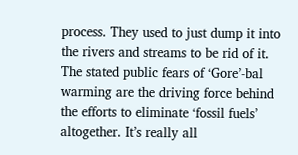process. They used to just dump it into the rivers and streams to be rid of it. The stated public fears of ‘Gore’-bal warming are the driving force behind the efforts to eliminate ‘fossil fuels’ altogether. It’s really all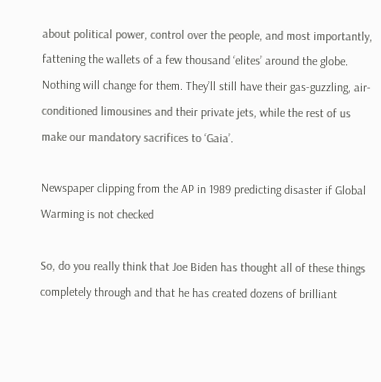about political power, control over the people, and most importantly, fattening the wallets of a few thousand ‘elites’ around the globe. Nothing will change for them. They’ll still have their gas-guzzling, air-conditioned limousines and their private jets, while the rest of us make our mandatory sacrifices to ‘Gaia’.

Newspaper clipping from the AP in 1989 predicting disaster if Global Warming is not checked

So, do you really think that Joe Biden has thought all of these things completely through and that he has created dozens of brilliant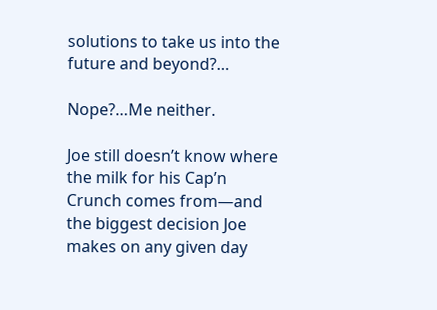solutions to take us into the future and beyond?…

Nope?…Me neither.

Joe still doesn’t know where the milk for his Cap’n Crunch comes from—and the biggest decision Joe makes on any given day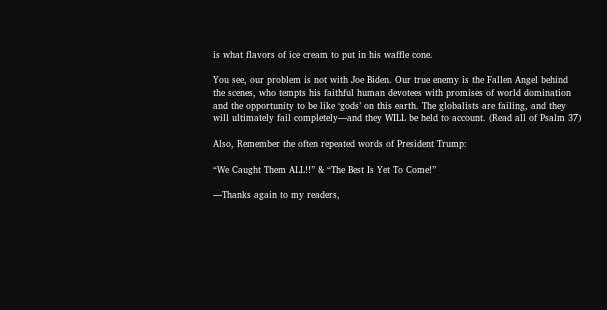is what flavors of ice cream to put in his waffle cone.

You see, our problem is not with Joe Biden. Our true enemy is the Fallen Angel behind the scenes, who tempts his faithful human devotees with promises of world domination and the opportunity to be like ‘gods’ on this earth. The globalists are failing, and they will ultimately fail completely—and they WILL be held to account. (Read all of Psalm 37)

Also, Remember the often repeated words of President Trump:

“We Caught Them ALL!!” & “The Best Is Yet To Come!”

—Thanks again to my readers,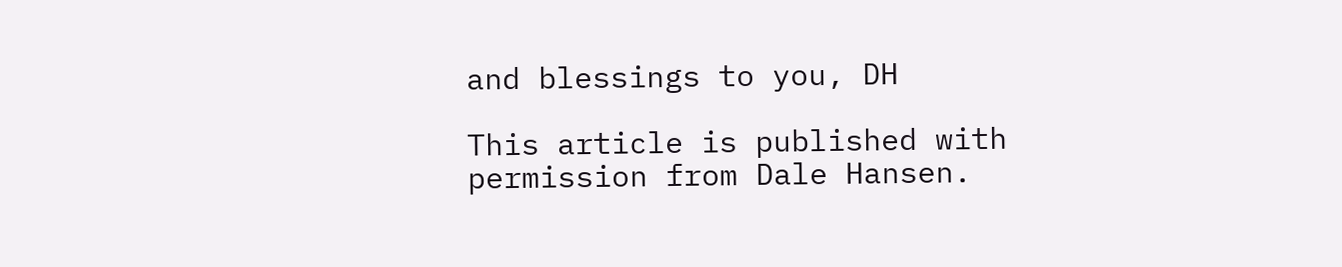and blessings to you, DH

This article is published with permission from Dale Hansen.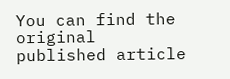You can find the original published article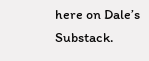here on Dale’s Substack.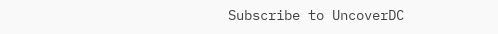Subscribe to UncoverDC